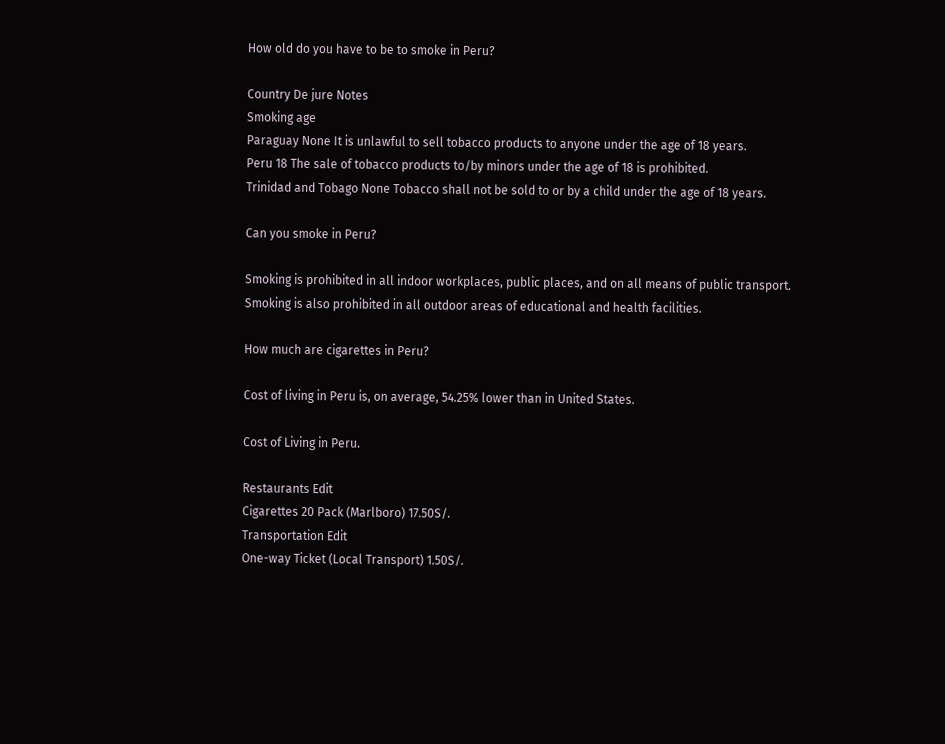How old do you have to be to smoke in Peru?

Country De jure Notes
Smoking age
Paraguay None It is unlawful to sell tobacco products to anyone under the age of 18 years.
Peru 18 The sale of tobacco products to/by minors under the age of 18 is prohibited.
Trinidad and Tobago None Tobacco shall not be sold to or by a child under the age of 18 years.

Can you smoke in Peru?

Smoking is prohibited in all indoor workplaces, public places, and on all means of public transport. Smoking is also prohibited in all outdoor areas of educational and health facilities.

How much are cigarettes in Peru?

Cost of living in Peru is, on average, 54.25% lower than in United States.

Cost of Living in Peru.

Restaurants Edit
Cigarettes 20 Pack (Marlboro) 17.50S/.
Transportation Edit
One-way Ticket (Local Transport) 1.50S/.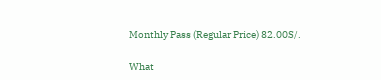Monthly Pass (Regular Price) 82.00S/.

What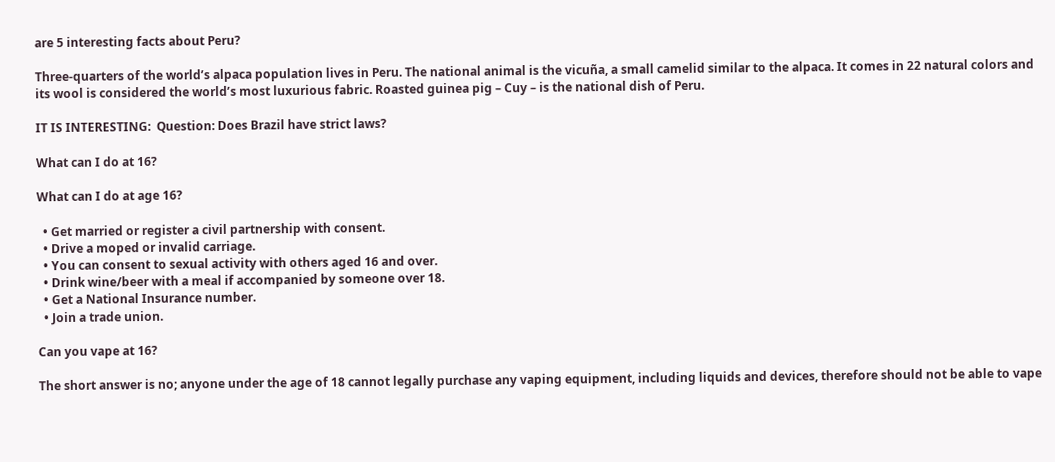are 5 interesting facts about Peru?

Three-quarters of the world’s alpaca population lives in Peru. The national animal is the vicuña, a small camelid similar to the alpaca. It comes in 22 natural colors and its wool is considered the world’s most luxurious fabric. Roasted guinea pig – Cuy – is the national dish of Peru.

IT IS INTERESTING:  Question: Does Brazil have strict laws?

What can I do at 16?

What can I do at age 16?

  • Get married or register a civil partnership with consent.
  • Drive a moped or invalid carriage.
  • You can consent to sexual activity with others aged 16 and over.
  • Drink wine/beer with a meal if accompanied by someone over 18.
  • Get a National Insurance number.
  • Join a trade union.

Can you vape at 16?

The short answer is no; anyone under the age of 18 cannot legally purchase any vaping equipment, including liquids and devices, therefore should not be able to vape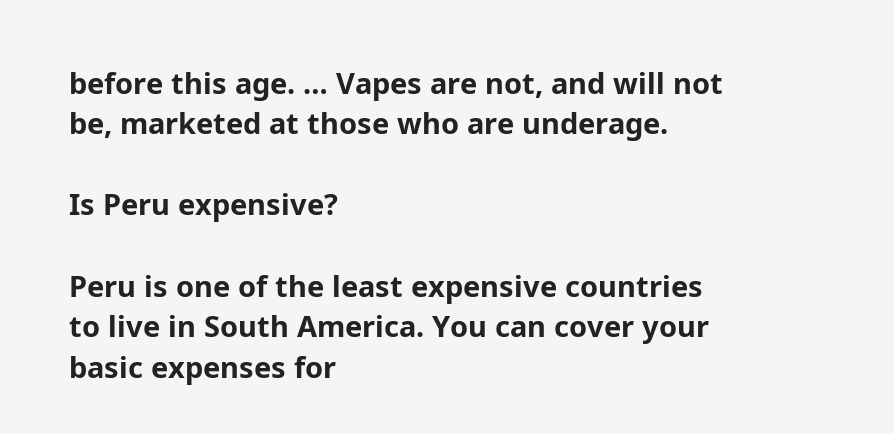before this age. … Vapes are not, and will not be, marketed at those who are underage.

Is Peru expensive?

Peru is one of the least expensive countries to live in South America. You can cover your basic expenses for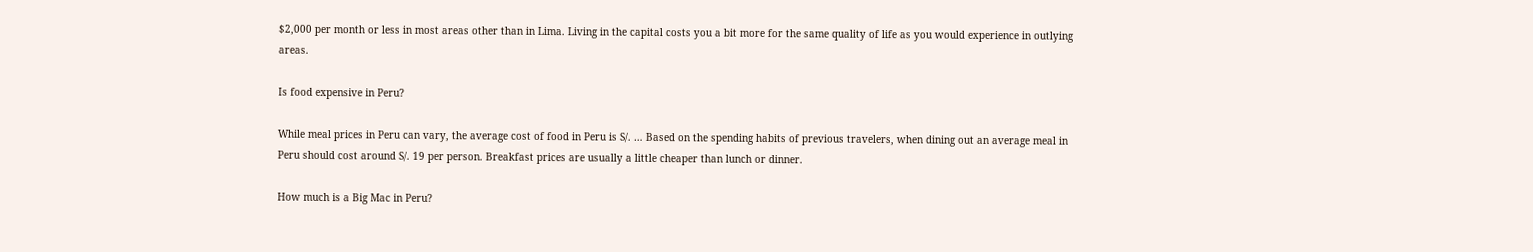$2,000 per month or less in most areas other than in Lima. Living in the capital costs you a bit more for the same quality of life as you would experience in outlying areas.

Is food expensive in Peru?

While meal prices in Peru can vary, the average cost of food in Peru is S/. … Based on the spending habits of previous travelers, when dining out an average meal in Peru should cost around S/. 19 per person. Breakfast prices are usually a little cheaper than lunch or dinner.

How much is a Big Mac in Peru?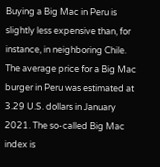Buying a Big Mac in Peru is slightly less expensive than, for instance, in neighboring Chile. The average price for a Big Mac burger in Peru was estimated at 3.29 U.S. dollars in January 2021. The so-called Big Mac index is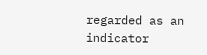regarded as an indicator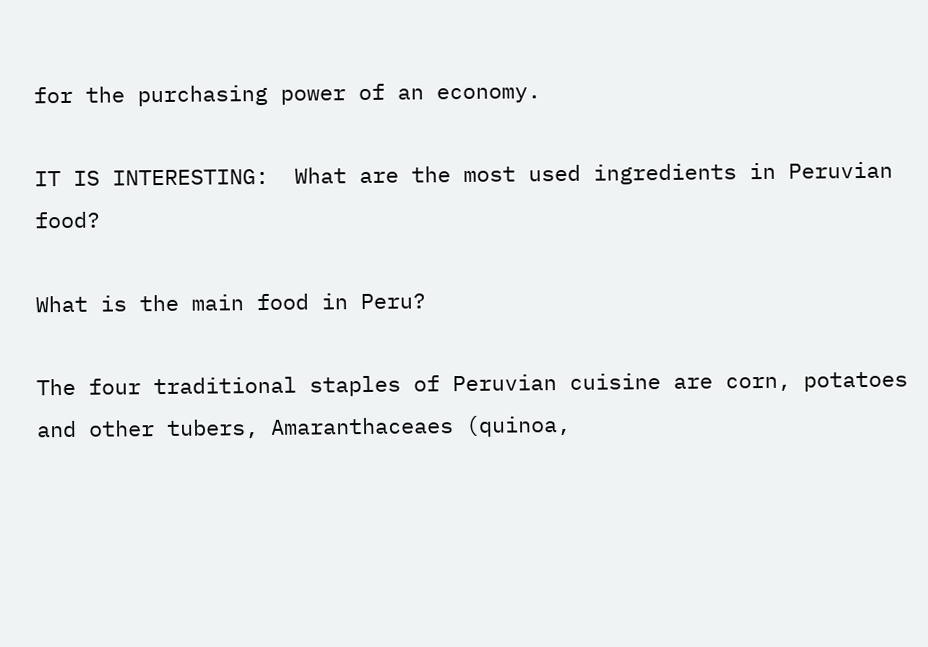for the purchasing power of an economy.

IT IS INTERESTING:  What are the most used ingredients in Peruvian food?

What is the main food in Peru?

The four traditional staples of Peruvian cuisine are corn, potatoes and other tubers, Amaranthaceaes (quinoa,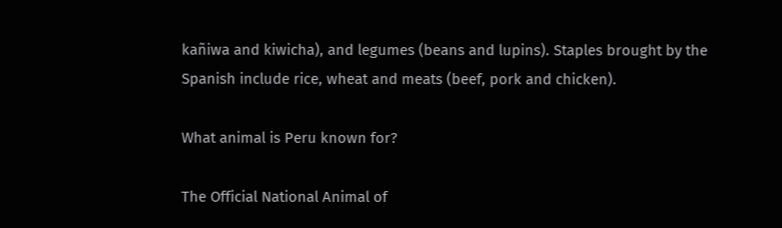kañiwa and kiwicha), and legumes (beans and lupins). Staples brought by the Spanish include rice, wheat and meats (beef, pork and chicken).

What animal is Peru known for?

The Official National Animal of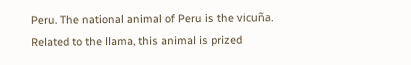Peru. The national animal of Peru is the vicuña. Related to the llama, this animal is prized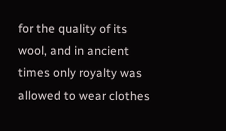for the quality of its wool, and in ancient times only royalty was allowed to wear clothes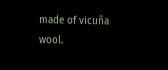made of vicuña wool.